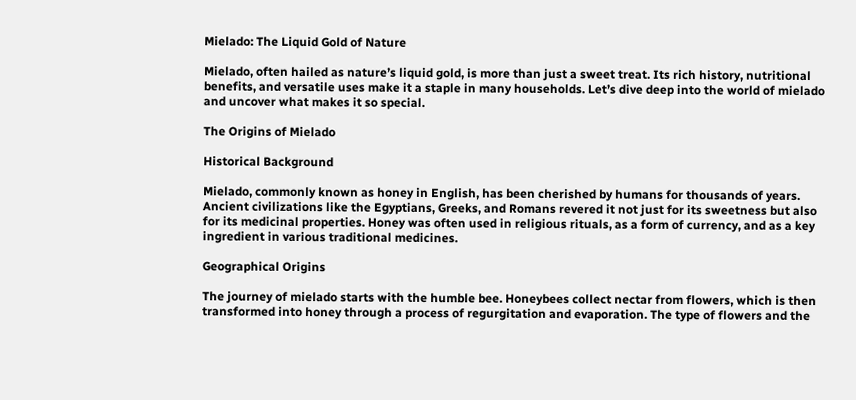Mielado: The Liquid Gold of Nature

Mielado, often hailed as nature’s liquid gold, is more than just a sweet treat. Its rich history, nutritional benefits, and versatile uses make it a staple in many households. Let’s dive deep into the world of mielado and uncover what makes it so special.

The Origins of Mielado

Historical Background

Mielado, commonly known as honey in English, has been cherished by humans for thousands of years. Ancient civilizations like the Egyptians, Greeks, and Romans revered it not just for its sweetness but also for its medicinal properties. Honey was often used in religious rituals, as a form of currency, and as a key ingredient in various traditional medicines.

Geographical Origins

The journey of mielado starts with the humble bee. Honeybees collect nectar from flowers, which is then transformed into honey through a process of regurgitation and evaporation. The type of flowers and the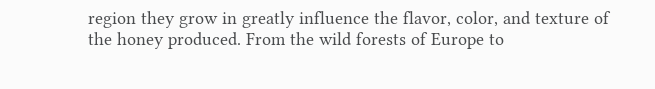region they grow in greatly influence the flavor, color, and texture of the honey produced. From the wild forests of Europe to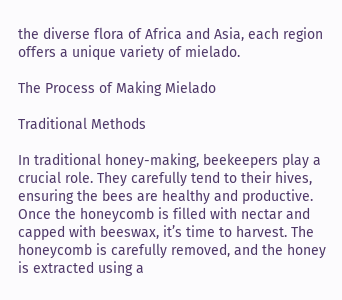the diverse flora of Africa and Asia, each region offers a unique variety of mielado.

The Process of Making Mielado

Traditional Methods

In traditional honey-making, beekeepers play a crucial role. They carefully tend to their hives, ensuring the bees are healthy and productive. Once the honeycomb is filled with nectar and capped with beeswax, it’s time to harvest. The honeycomb is carefully removed, and the honey is extracted using a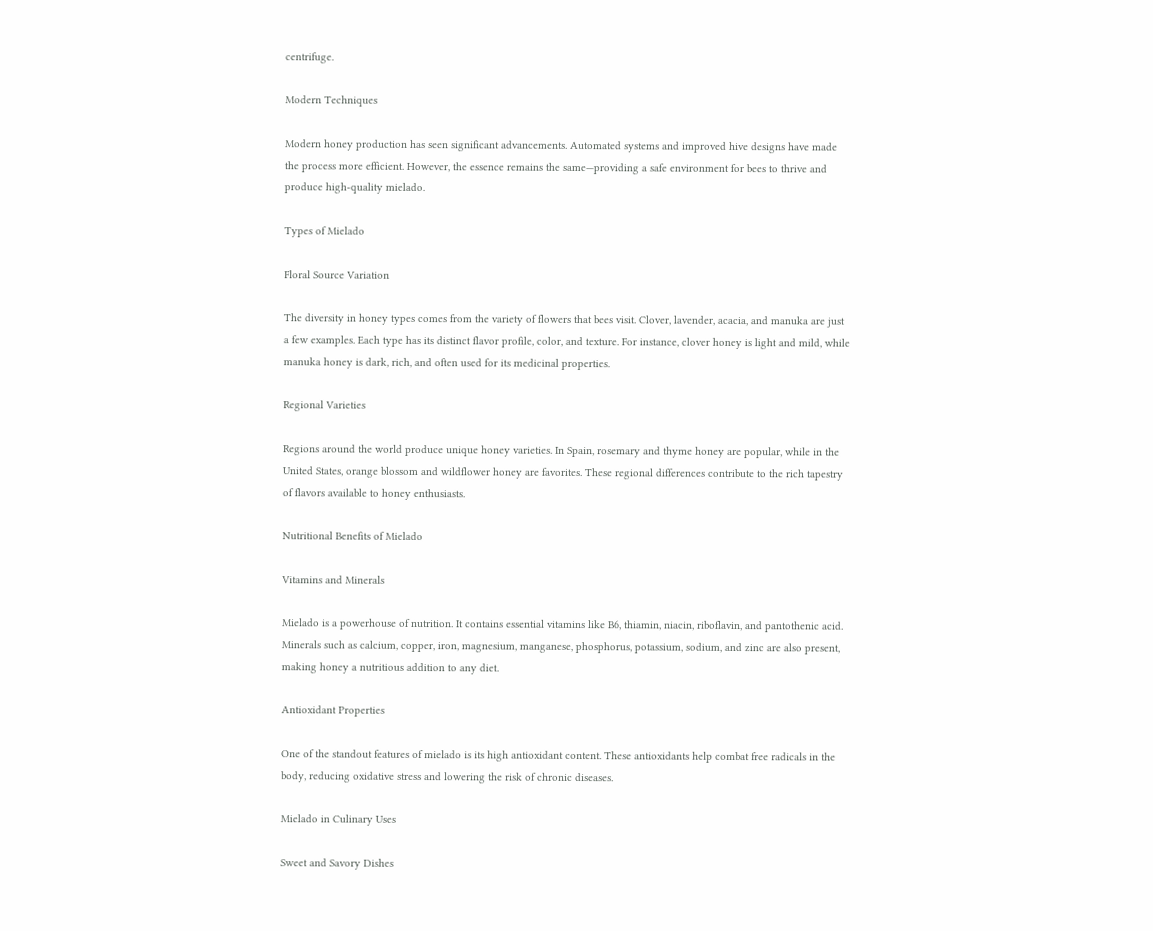centrifuge.

Modern Techniques

Modern honey production has seen significant advancements. Automated systems and improved hive designs have made the process more efficient. However, the essence remains the same—providing a safe environment for bees to thrive and produce high-quality mielado.

Types of Mielado

Floral Source Variation

The diversity in honey types comes from the variety of flowers that bees visit. Clover, lavender, acacia, and manuka are just a few examples. Each type has its distinct flavor profile, color, and texture. For instance, clover honey is light and mild, while manuka honey is dark, rich, and often used for its medicinal properties.

Regional Varieties

Regions around the world produce unique honey varieties. In Spain, rosemary and thyme honey are popular, while in the United States, orange blossom and wildflower honey are favorites. These regional differences contribute to the rich tapestry of flavors available to honey enthusiasts.

Nutritional Benefits of Mielado

Vitamins and Minerals

Mielado is a powerhouse of nutrition. It contains essential vitamins like B6, thiamin, niacin, riboflavin, and pantothenic acid. Minerals such as calcium, copper, iron, magnesium, manganese, phosphorus, potassium, sodium, and zinc are also present, making honey a nutritious addition to any diet.

Antioxidant Properties

One of the standout features of mielado is its high antioxidant content. These antioxidants help combat free radicals in the body, reducing oxidative stress and lowering the risk of chronic diseases.

Mielado in Culinary Uses

Sweet and Savory Dishes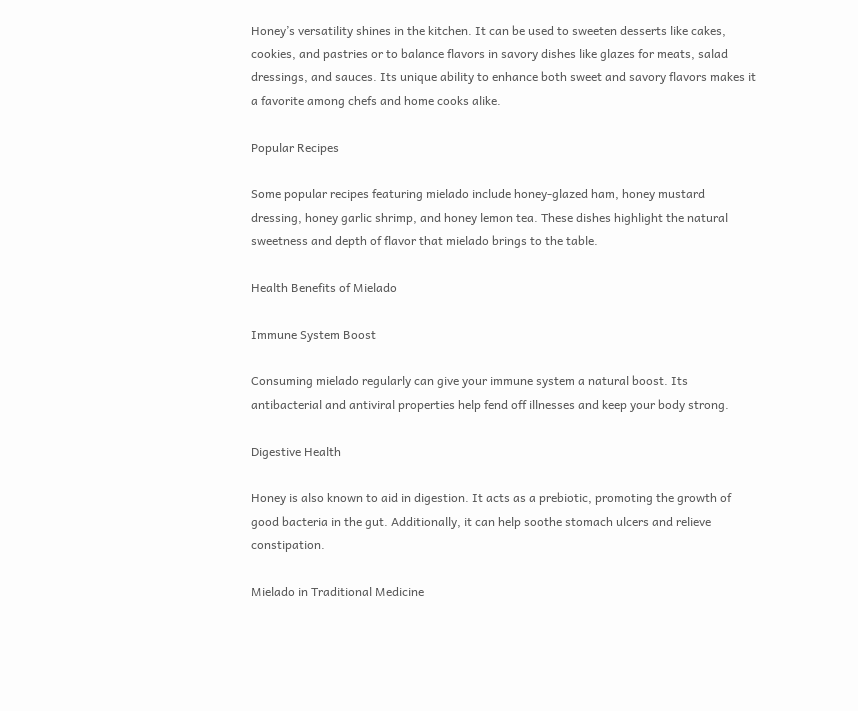Honey’s versatility shines in the kitchen. It can be used to sweeten desserts like cakes, cookies, and pastries or to balance flavors in savory dishes like glazes for meats, salad dressings, and sauces. Its unique ability to enhance both sweet and savory flavors makes it a favorite among chefs and home cooks alike.

Popular Recipes

Some popular recipes featuring mielado include honey-glazed ham, honey mustard dressing, honey garlic shrimp, and honey lemon tea. These dishes highlight the natural sweetness and depth of flavor that mielado brings to the table.

Health Benefits of Mielado

Immune System Boost

Consuming mielado regularly can give your immune system a natural boost. Its antibacterial and antiviral properties help fend off illnesses and keep your body strong.

Digestive Health

Honey is also known to aid in digestion. It acts as a prebiotic, promoting the growth of good bacteria in the gut. Additionally, it can help soothe stomach ulcers and relieve constipation.

Mielado in Traditional Medicine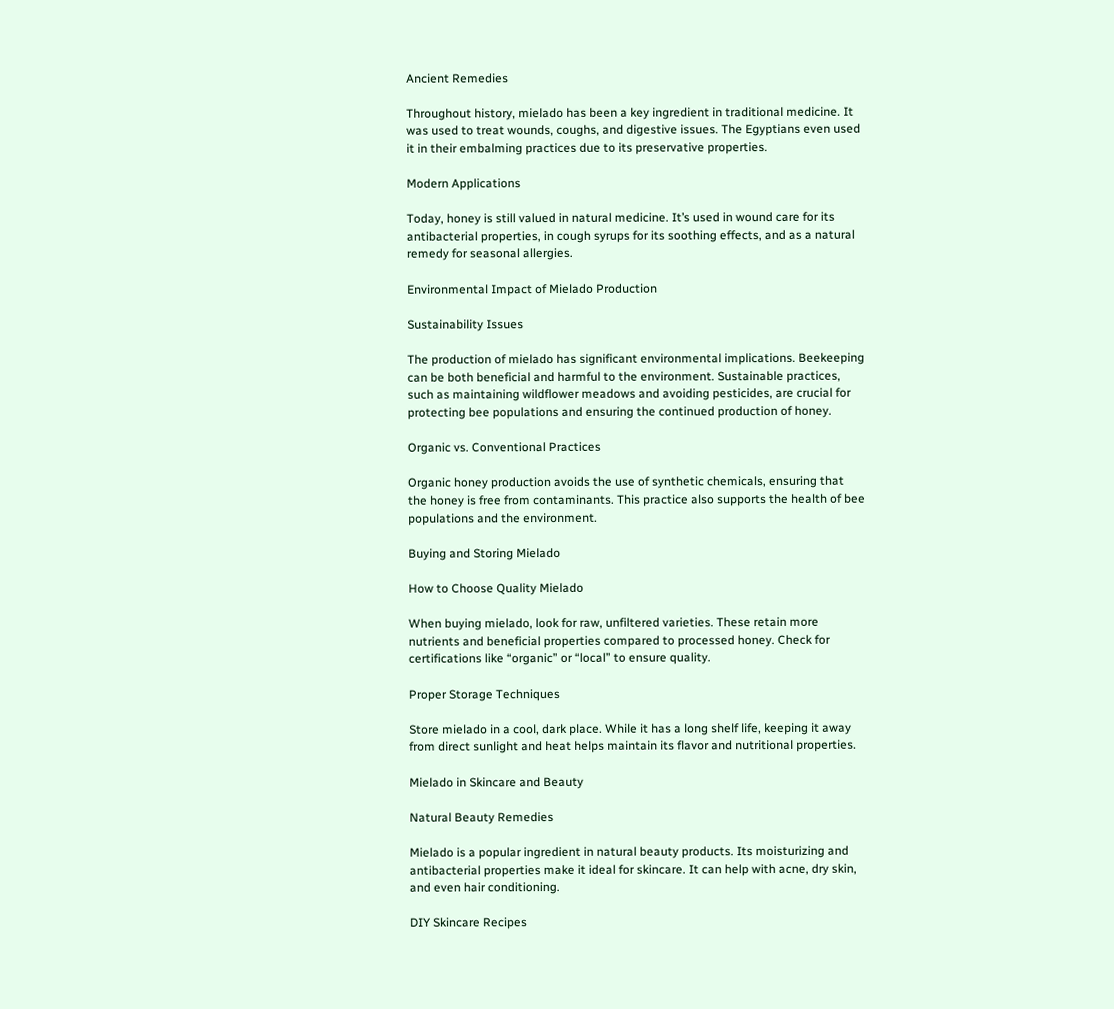Ancient Remedies

Throughout history, mielado has been a key ingredient in traditional medicine. It was used to treat wounds, coughs, and digestive issues. The Egyptians even used it in their embalming practices due to its preservative properties.

Modern Applications

Today, honey is still valued in natural medicine. It’s used in wound care for its antibacterial properties, in cough syrups for its soothing effects, and as a natural remedy for seasonal allergies.

Environmental Impact of Mielado Production

Sustainability Issues

The production of mielado has significant environmental implications. Beekeeping can be both beneficial and harmful to the environment. Sustainable practices, such as maintaining wildflower meadows and avoiding pesticides, are crucial for protecting bee populations and ensuring the continued production of honey.

Organic vs. Conventional Practices

Organic honey production avoids the use of synthetic chemicals, ensuring that the honey is free from contaminants. This practice also supports the health of bee populations and the environment.

Buying and Storing Mielado

How to Choose Quality Mielado

When buying mielado, look for raw, unfiltered varieties. These retain more nutrients and beneficial properties compared to processed honey. Check for certifications like “organic” or “local” to ensure quality.

Proper Storage Techniques

Store mielado in a cool, dark place. While it has a long shelf life, keeping it away from direct sunlight and heat helps maintain its flavor and nutritional properties.

Mielado in Skincare and Beauty

Natural Beauty Remedies

Mielado is a popular ingredient in natural beauty products. Its moisturizing and antibacterial properties make it ideal for skincare. It can help with acne, dry skin, and even hair conditioning.

DIY Skincare Recipes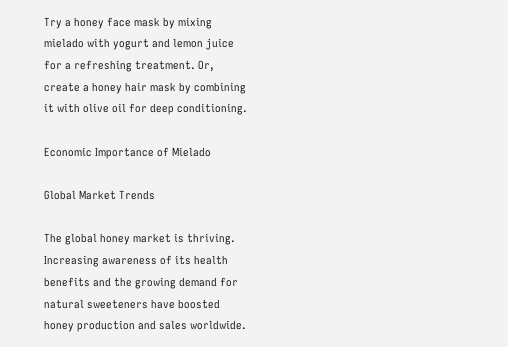Try a honey face mask by mixing mielado with yogurt and lemon juice for a refreshing treatment. Or, create a honey hair mask by combining it with olive oil for deep conditioning.

Economic Importance of Mielado

Global Market Trends

The global honey market is thriving. Increasing awareness of its health benefits and the growing demand for natural sweeteners have boosted honey production and sales worldwide.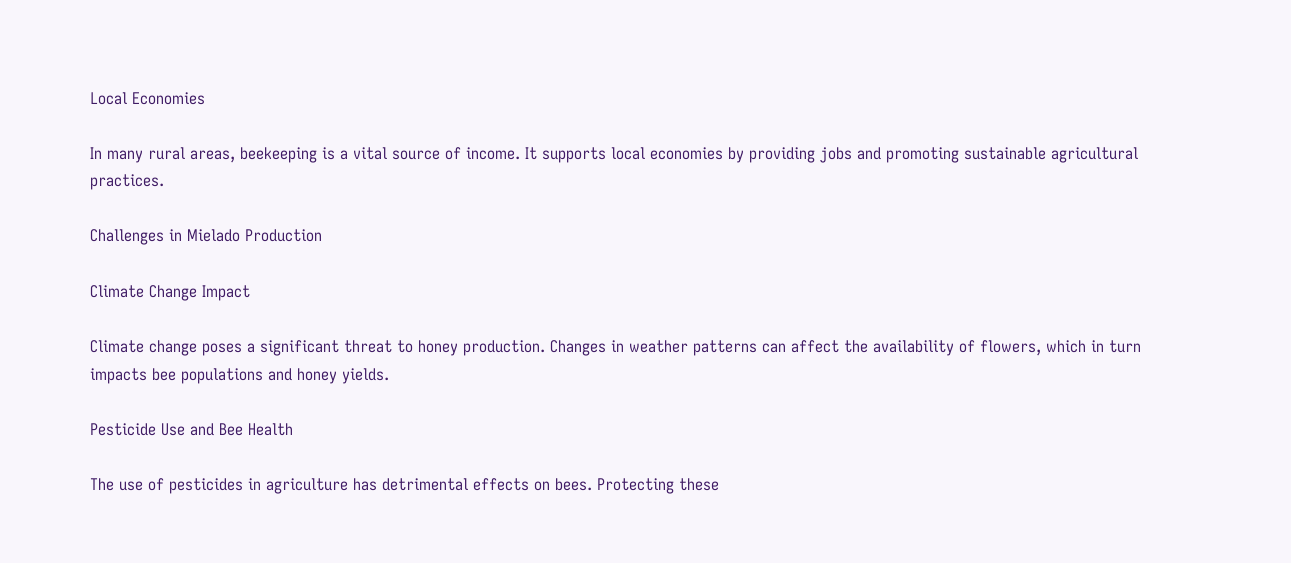Local Economies

In many rural areas, beekeeping is a vital source of income. It supports local economies by providing jobs and promoting sustainable agricultural practices.

Challenges in Mielado Production

Climate Change Impact

Climate change poses a significant threat to honey production. Changes in weather patterns can affect the availability of flowers, which in turn impacts bee populations and honey yields.

Pesticide Use and Bee Health

The use of pesticides in agriculture has detrimental effects on bees. Protecting these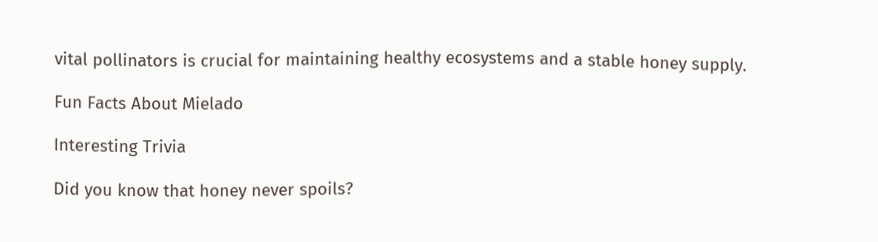vital pollinators is crucial for maintaining healthy ecosystems and a stable honey supply.

Fun Facts About Mielado

Interesting Trivia

Did you know that honey never spoils?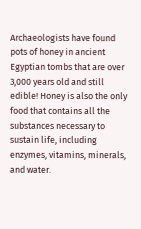Archaeologists have found pots of honey in ancient Egyptian tombs that are over 3,000 years old and still edible! Honey is also the only food that contains all the substances necessary to sustain life, including enzymes, vitamins, minerals, and water.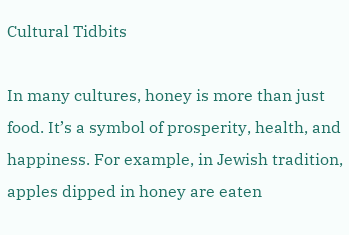Cultural Tidbits

In many cultures, honey is more than just food. It’s a symbol of prosperity, health, and happiness. For example, in Jewish tradition, apples dipped in honey are eaten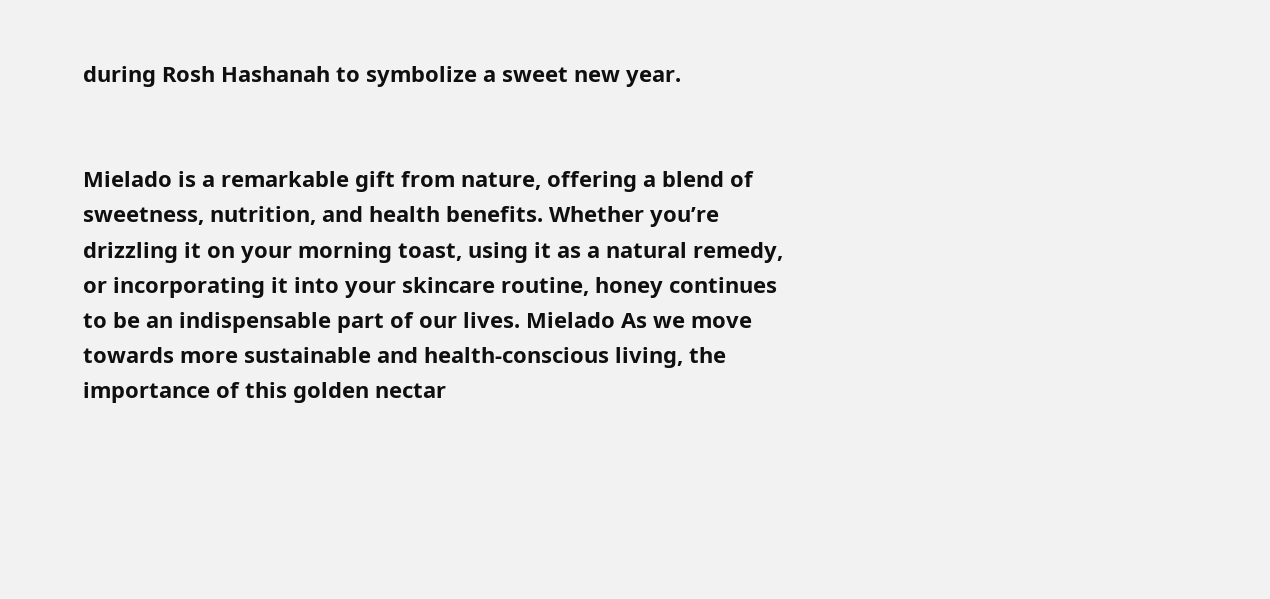during Rosh Hashanah to symbolize a sweet new year.


Mielado is a remarkable gift from nature, offering a blend of sweetness, nutrition, and health benefits. Whether you’re drizzling it on your morning toast, using it as a natural remedy, or incorporating it into your skincare routine, honey continues to be an indispensable part of our lives. Mielado As we move towards more sustainable and health-conscious living, the importance of this golden nectar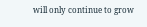will only continue to grow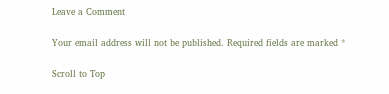Leave a Comment

Your email address will not be published. Required fields are marked *

Scroll to Top